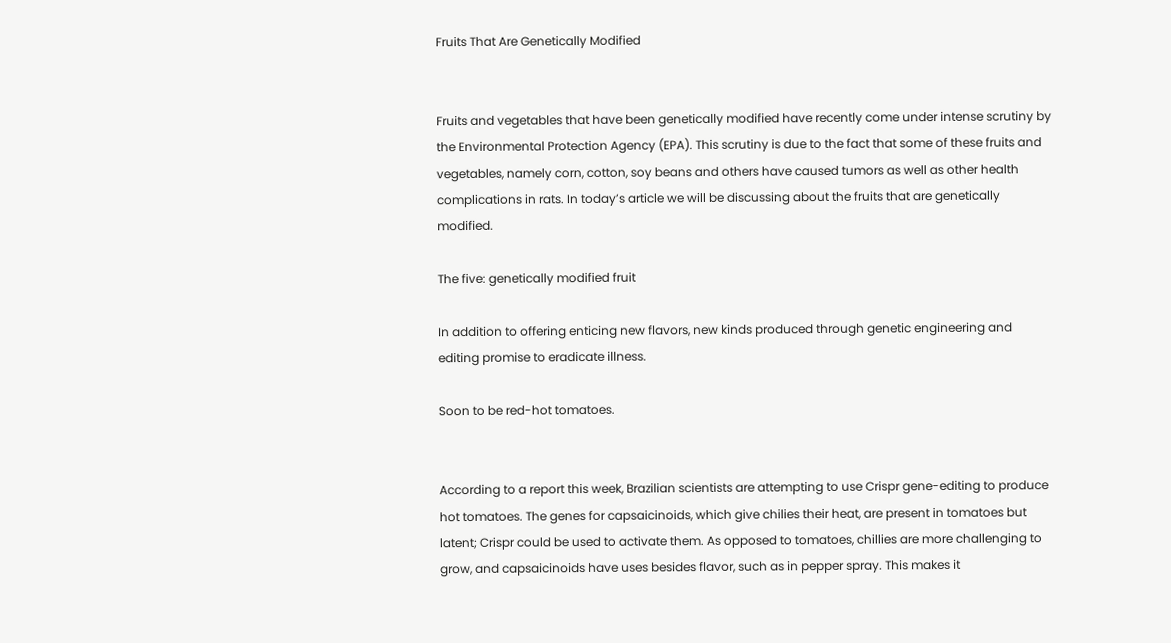Fruits That Are Genetically Modified


Fruits and vegetables that have been genetically modified have recently come under intense scrutiny by the Environmental Protection Agency (EPA). This scrutiny is due to the fact that some of these fruits and vegetables, namely corn, cotton, soy beans and others have caused tumors as well as other health complications in rats. In today’s article we will be discussing about the fruits that are genetically modified.

The five: genetically modified fruit

In addition to offering enticing new flavors, new kinds produced through genetic engineering and editing promise to eradicate illness.

Soon to be red-hot tomatoes.


According to a report this week, Brazilian scientists are attempting to use Crispr gene-editing to produce hot tomatoes. The genes for capsaicinoids, which give chilies their heat, are present in tomatoes but latent; Crispr could be used to activate them. As opposed to tomatoes, chillies are more challenging to grow, and capsaicinoids have uses besides flavor, such as in pepper spray. This makes it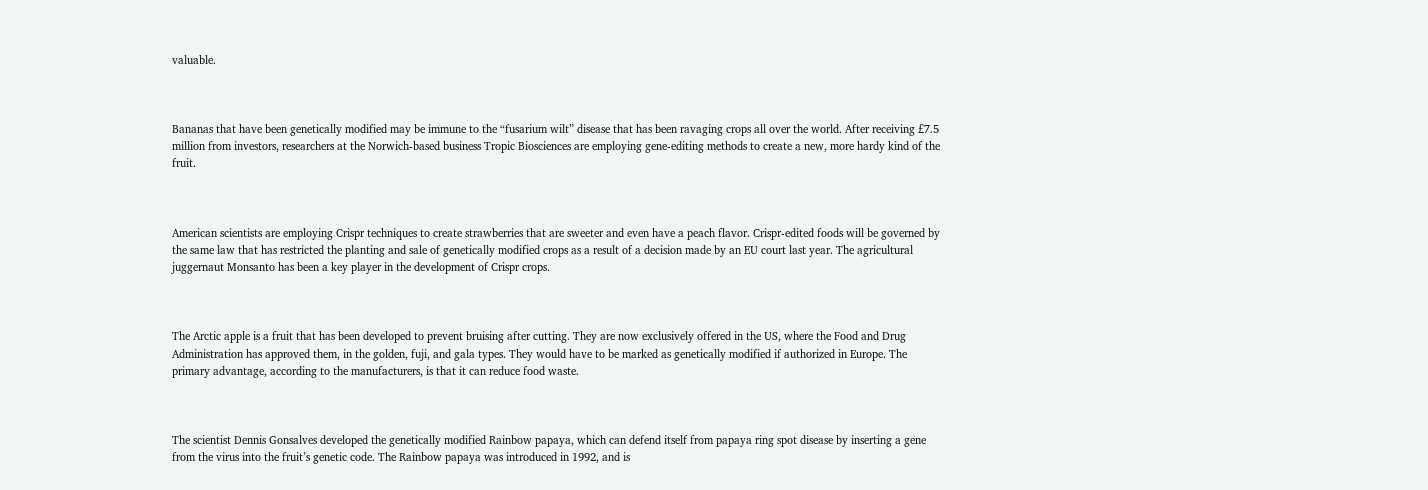valuable.



Bananas that have been genetically modified may be immune to the “fusarium wilt” disease that has been ravaging crops all over the world. After receiving £7.5 million from investors, researchers at the Norwich-based business Tropic Biosciences are employing gene-editing methods to create a new, more hardy kind of the fruit.



American scientists are employing Crispr techniques to create strawberries that are sweeter and even have a peach flavor. Crispr-edited foods will be governed by the same law that has restricted the planting and sale of genetically modified crops as a result of a decision made by an EU court last year. The agricultural juggernaut Monsanto has been a key player in the development of Crispr crops.



The Arctic apple is a fruit that has been developed to prevent bruising after cutting. They are now exclusively offered in the US, where the Food and Drug Administration has approved them, in the golden, fuji, and gala types. They would have to be marked as genetically modified if authorized in Europe. The primary advantage, according to the manufacturers, is that it can reduce food waste.



The scientist Dennis Gonsalves developed the genetically modified Rainbow papaya, which can defend itself from papaya ring spot disease by inserting a gene from the virus into the fruit’s genetic code. The Rainbow papaya was introduced in 1992, and is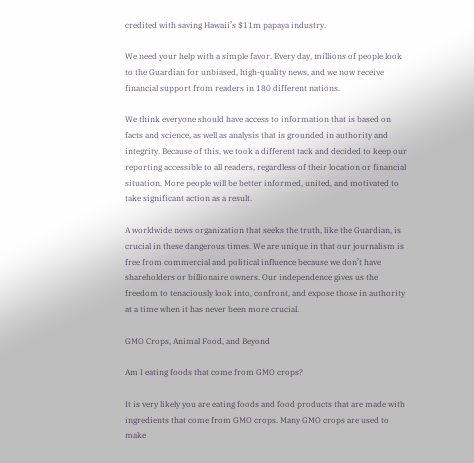credited with saving Hawaii’s $11m papaya industry.

We need your help with a simple favor. Every day, millions of people look to the Guardian for unbiased, high-quality news, and we now receive financial support from readers in 180 different nations.

We think everyone should have access to information that is based on facts and science, as well as analysis that is grounded in authority and integrity. Because of this, we took a different tack and decided to keep our reporting accessible to all readers, regardless of their location or financial situation. More people will be better informed, united, and motivated to take significant action as a result.

A worldwide news organization that seeks the truth, like the Guardian, is crucial in these dangerous times. We are unique in that our journalism is free from commercial and political influence because we don’t have shareholders or billionaire owners. Our independence gives us the freedom to tenaciously look into, confront, and expose those in authority at a time when it has never been more crucial.

GMO Crops, Animal Food, and Beyond

Am I eating foods that come from GMO crops?

It is very likely you are eating foods and food products that are made with ingredients that come from GMO crops. Many GMO crops are used to make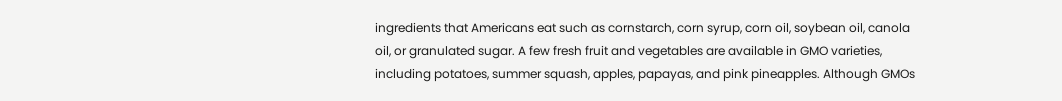ingredients that Americans eat such as cornstarch, corn syrup, corn oil, soybean oil, canola oil, or granulated sugar. A few fresh fruit and vegetables are available in GMO varieties, including potatoes, summer squash, apples, papayas, and pink pineapples. Although GMOs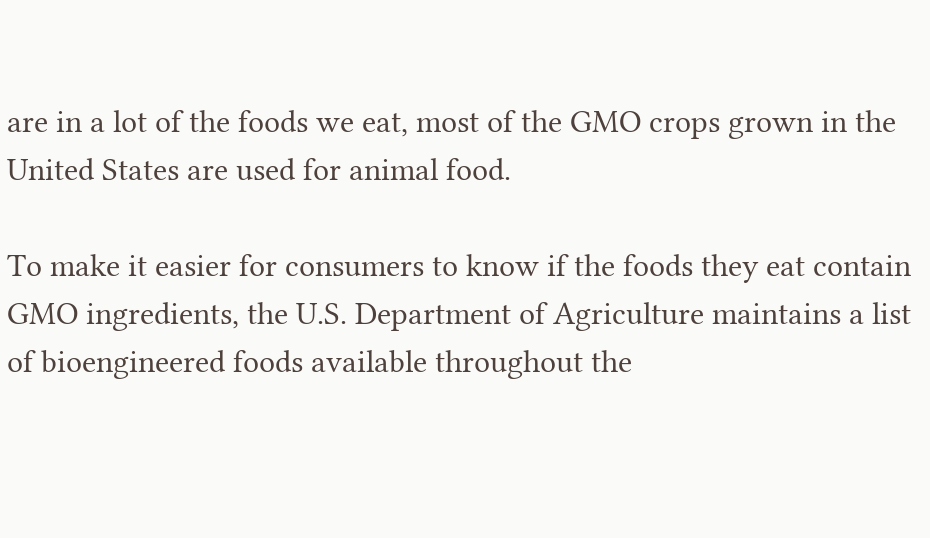are in a lot of the foods we eat, most of the GMO crops grown in the United States are used for animal food.

To make it easier for consumers to know if the foods they eat contain GMO ingredients, the U.S. Department of Agriculture maintains a list of bioengineered foods available throughout the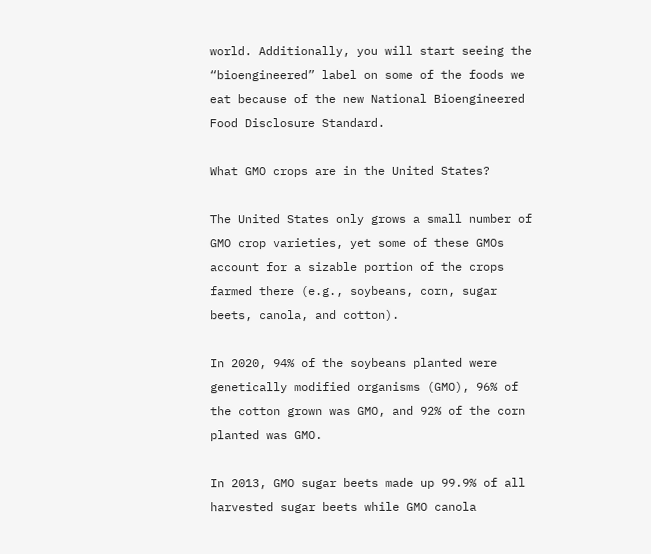world. Additionally, you will start seeing the “bioengineered” label on some of the foods we eat because of the new National Bioengineered Food Disclosure Standard.

What GMO crops are in the United States?

The United States only grows a small number of GMO crop varieties, yet some of these GMOs account for a sizable portion of the crops farmed there (e.g., soybeans, corn, sugar beets, canola, and cotton).

In 2020, 94% of the soybeans planted were genetically modified organisms (GMO), 96% of the cotton grown was GMO, and 92% of the corn planted was GMO.

In 2013, GMO sugar beets made up 99.9% of all harvested sugar beets while GMO canola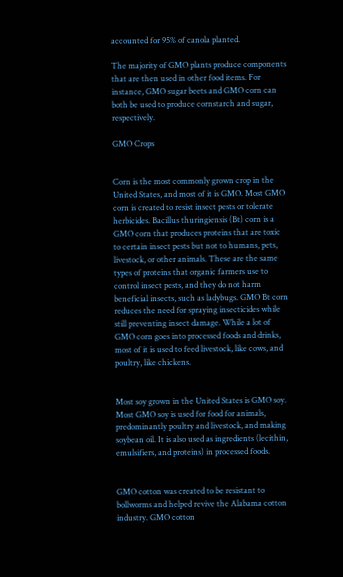accounted for 95% of canola planted.

The majority of GMO plants produce components that are then used in other food items. For instance, GMO sugar beets and GMO corn can both be used to produce cornstarch and sugar, respectively.

GMO Crops


Corn is the most commonly grown crop in the United States, and most of it is GMO. Most GMO corn is created to resist insect pests or tolerate herbicides. Bacillus thuringiensis (Bt) corn is a GMO corn that produces proteins that are toxic to certain insect pests but not to humans, pets, livestock, or other animals. These are the same types of proteins that organic farmers use to control insect pests, and they do not harm beneficial insects, such as ladybugs. GMO Bt corn reduces the need for spraying insecticides while still preventing insect damage. While a lot of GMO corn goes into processed foods and drinks, most of it is used to feed livestock, like cows, and poultry, like chickens.


Most soy grown in the United States is GMO soy. Most GMO soy is used for food for animals, predominantly poultry and livestock, and making soybean oil. It is also used as ingredients (lecithin, emulsifiers, and proteins) in processed foods.


GMO cotton was created to be resistant to bollworms and helped revive the Alabama cotton industry. GMO cotton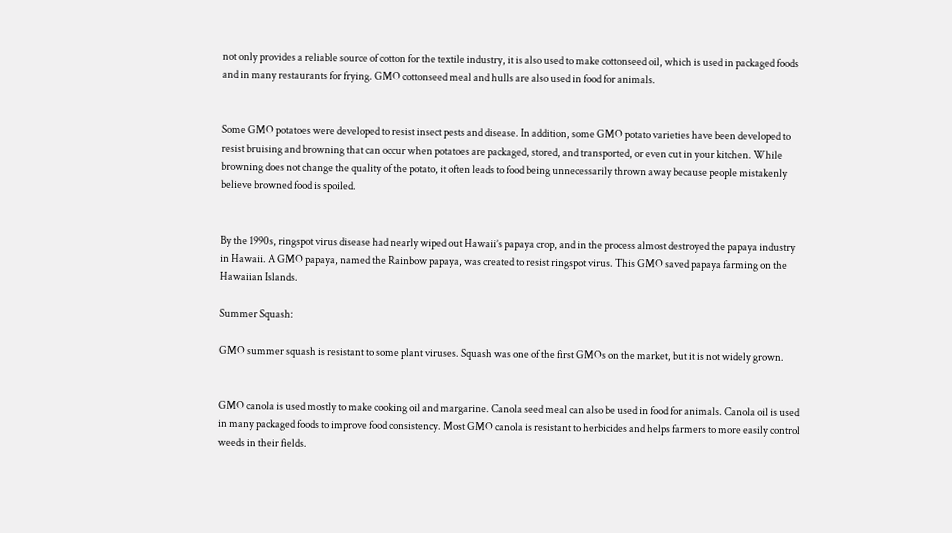not only provides a reliable source of cotton for the textile industry, it is also used to make cottonseed oil, which is used in packaged foods and in many restaurants for frying. GMO cottonseed meal and hulls are also used in food for animals.


Some GMO potatoes were developed to resist insect pests and disease. In addition, some GMO potato varieties have been developed to resist bruising and browning that can occur when potatoes are packaged, stored, and transported, or even cut in your kitchen. While browning does not change the quality of the potato, it often leads to food being unnecessarily thrown away because people mistakenly believe browned food is spoiled.


By the 1990s, ringspot virus disease had nearly wiped out Hawaii’s papaya crop, and in the process almost destroyed the papaya industry in Hawaii. A GMO papaya, named the Rainbow papaya, was created to resist ringspot virus. This GMO saved papaya farming on the Hawaiian Islands.

Summer Squash:

GMO summer squash is resistant to some plant viruses. Squash was one of the first GMOs on the market, but it is not widely grown.


GMO canola is used mostly to make cooking oil and margarine. Canola seed meal can also be used in food for animals. Canola oil is used in many packaged foods to improve food consistency. Most GMO canola is resistant to herbicides and helps farmers to more easily control weeds in their fields.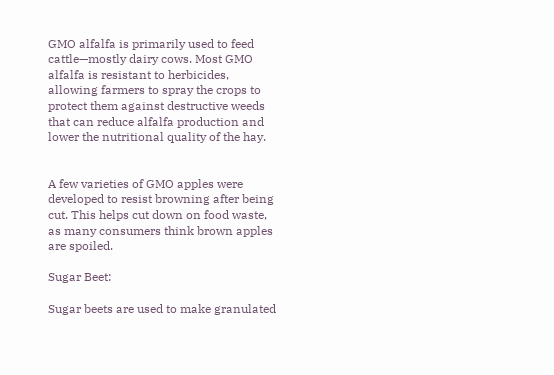GMO alfalfa is primarily used to feed cattle—mostly dairy cows. Most GMO alfalfa is resistant to herbicides, allowing farmers to spray the crops to protect them against destructive weeds that can reduce alfalfa production and lower the nutritional quality of the hay.


A few varieties of GMO apples were developed to resist browning after being cut. This helps cut down on food waste, as many consumers think brown apples are spoiled.

Sugar Beet:

Sugar beets are used to make granulated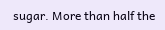sugar. More than half the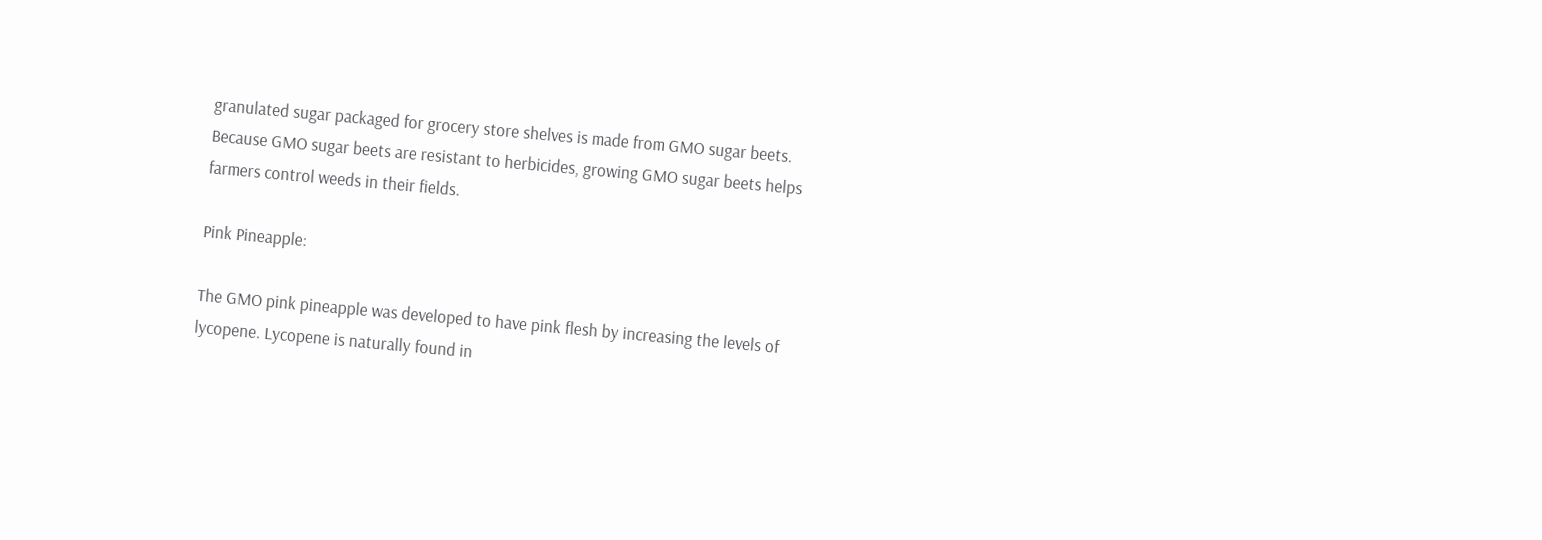granulated sugar packaged for grocery store shelves is made from GMO sugar beets. Because GMO sugar beets are resistant to herbicides, growing GMO sugar beets helps farmers control weeds in their fields.

Pink Pineapple:

The GMO pink pineapple was developed to have pink flesh by increasing the levels of lycopene. Lycopene is naturally found in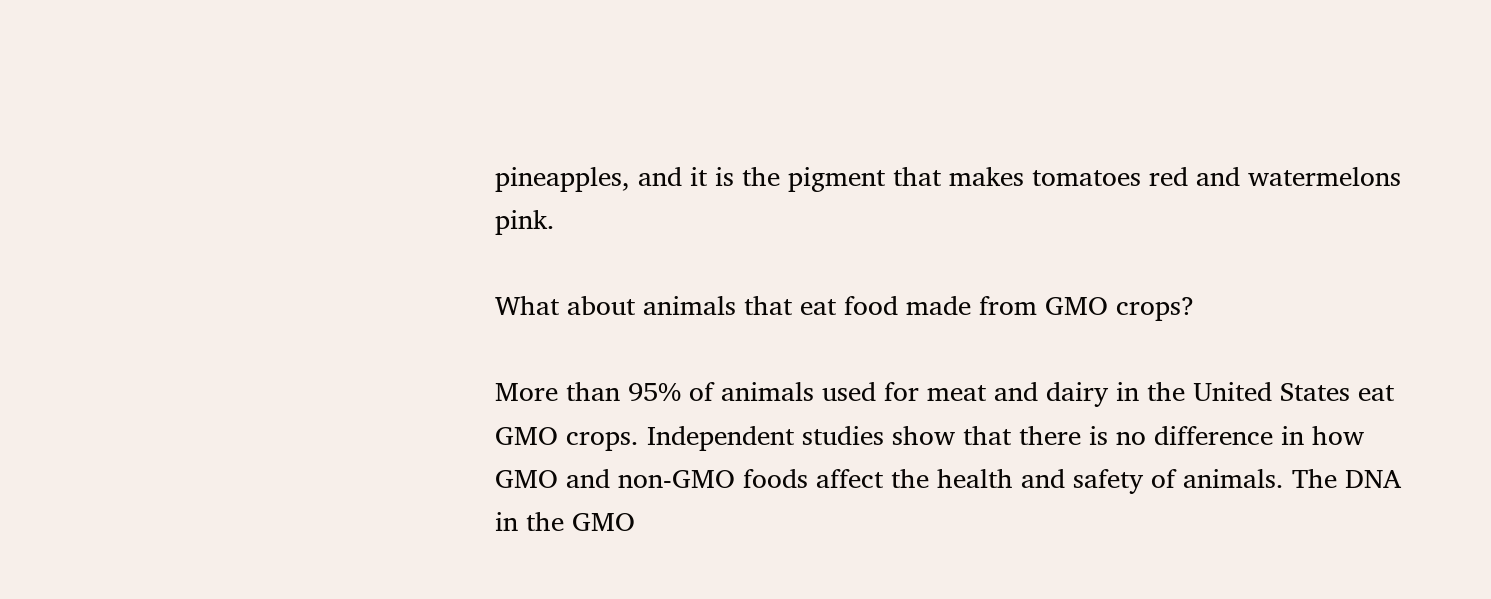pineapples, and it is the pigment that makes tomatoes red and watermelons pink.

What about animals that eat food made from GMO crops?

More than 95% of animals used for meat and dairy in the United States eat GMO crops. Independent studies show that there is no difference in how GMO and non-GMO foods affect the health and safety of animals. The DNA in the GMO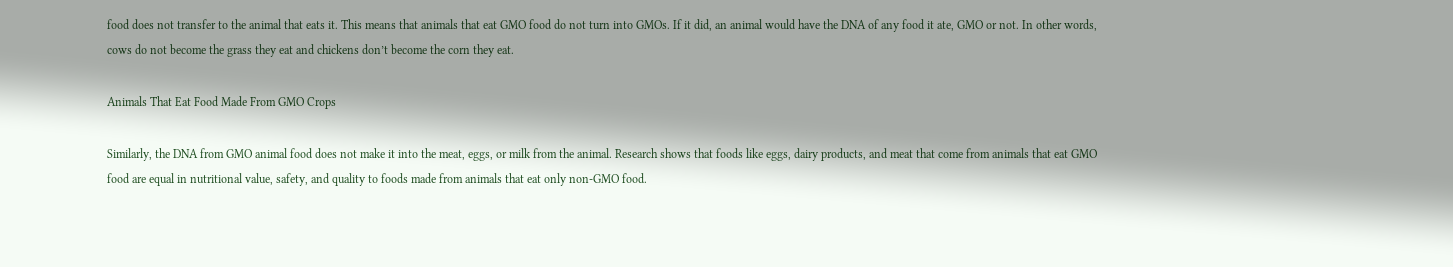food does not transfer to the animal that eats it. This means that animals that eat GMO food do not turn into GMOs. If it did, an animal would have the DNA of any food it ate, GMO or not. In other words, cows do not become the grass they eat and chickens don’t become the corn they eat.

Animals That Eat Food Made From GMO Crops

Similarly, the DNA from GMO animal food does not make it into the meat, eggs, or milk from the animal. Research shows that foods like eggs, dairy products, and meat that come from animals that eat GMO food are equal in nutritional value, safety, and quality to foods made from animals that eat only non-GMO food.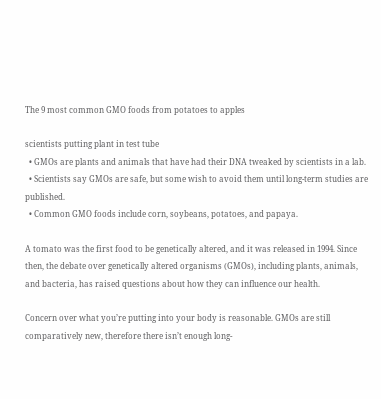The 9 most common GMO foods from potatoes to apples

scientists putting plant in test tube
  • GMOs are plants and animals that have had their DNA tweaked by scientists in a lab.
  • Scientists say GMOs are safe, but some wish to avoid them until long-term studies are published.
  • Common GMO foods include corn, soybeans, potatoes, and papaya.

A tomato was the first food to be genetically altered, and it was released in 1994. Since then, the debate over genetically altered organisms (GMOs), including plants, animals, and bacteria, has raised questions about how they can influence our health.

Concern over what you’re putting into your body is reasonable. GMOs are still comparatively new, therefore there isn’t enough long-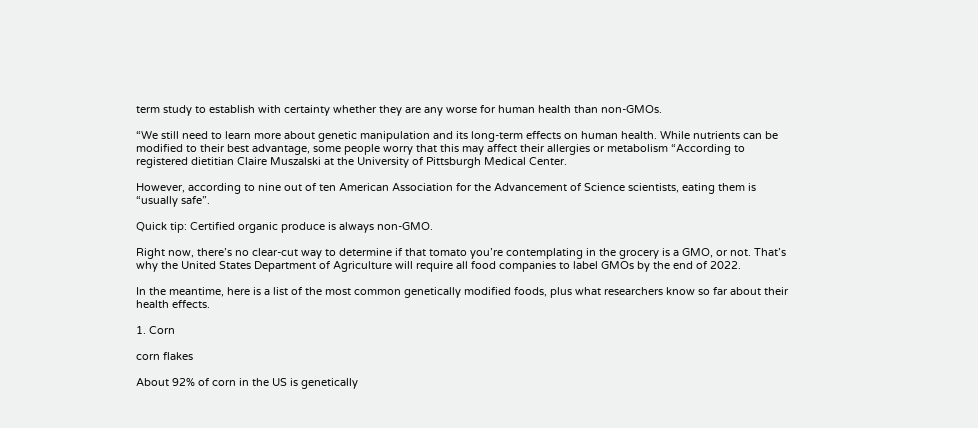term study to establish with certainty whether they are any worse for human health than non-GMOs.

“We still need to learn more about genetic manipulation and its long-term effects on human health. While nutrients can be modified to their best advantage, some people worry that this may affect their allergies or metabolism “According to registered dietitian Claire Muszalski at the University of Pittsburgh Medical Center.

However, according to nine out of ten American Association for the Advancement of Science scientists, eating them is “usually safe”.

Quick tip: Certified organic produce is always non-GMO.

Right now, there’s no clear-cut way to determine if that tomato you’re contemplating in the grocery is a GMO, or not. That’s why the United States Department of Agriculture will require all food companies to label GMOs by the end of 2022.

In the meantime, here is a list of the most common genetically modified foods, plus what researchers know so far about their health effects.

1. Corn

corn flakes

About 92% of corn in the US is genetically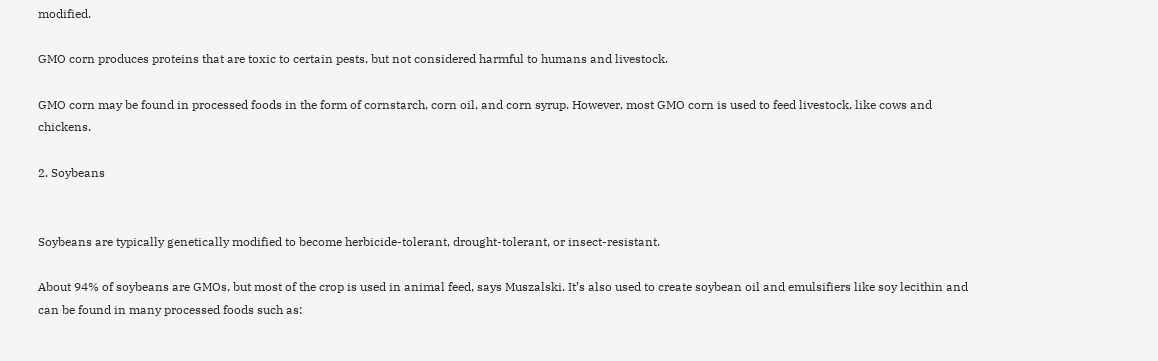modified.

GMO corn produces proteins that are toxic to certain pests, but not considered harmful to humans and livestock.

GMO corn may be found in processed foods in the form of cornstarch, corn oil, and corn syrup. However, most GMO corn is used to feed livestock, like cows and chickens.

2. Soybeans


Soybeans are typically genetically modified to become herbicide-tolerant, drought-tolerant, or insect-resistant.

About 94% of soybeans are GMOs, but most of the crop is used in animal feed, says Muszalski. It’s also used to create soybean oil and emulsifiers like soy lecithin and can be found in many processed foods such as: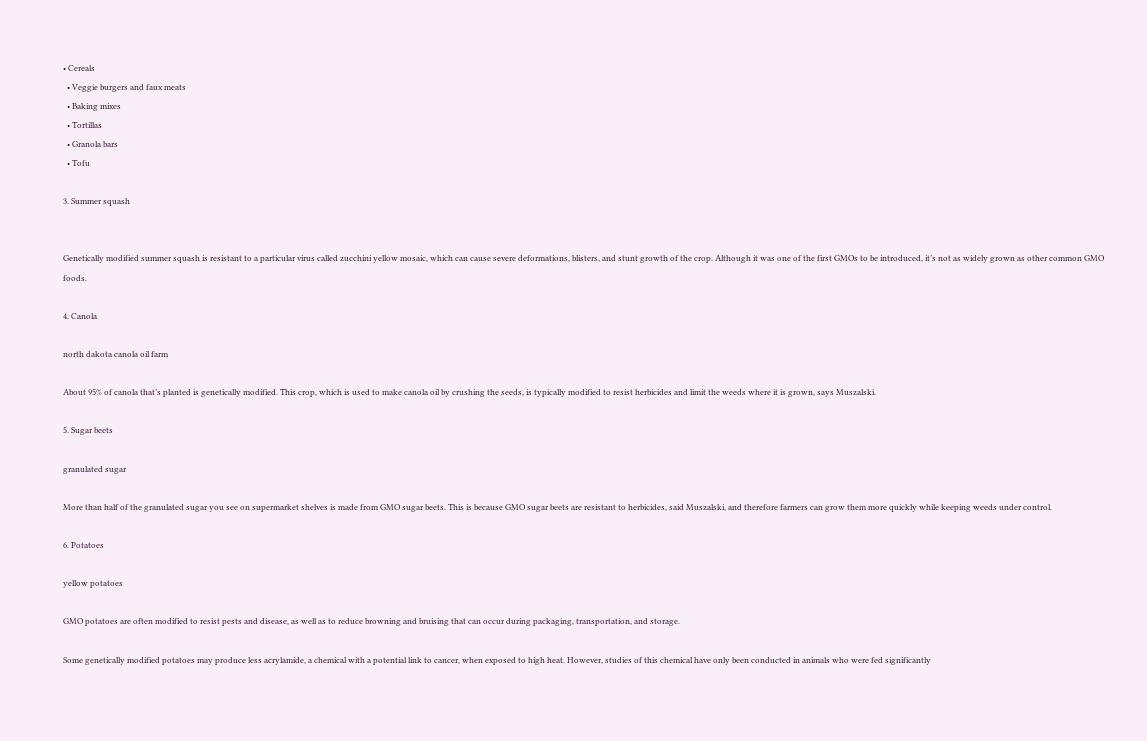• Cereals
  • Veggie burgers and faux meats
  • Baking mixes
  • Tortillas
  • Granola bars
  • Tofu

3. Summer squash


Genetically modified summer squash is resistant to a particular virus called zucchini yellow mosaic, which can cause severe deformations, blisters, and stunt growth of the crop. Although it was one of the first GMOs to be introduced, it’s not as widely grown as other common GMO foods.

4. Canola

north dakota canola oil farm

About 95% of canola that’s planted is genetically modified. This crop, which is used to make canola oil by crushing the seeds, is typically modified to resist herbicides and limit the weeds where it is grown, says Muszalski.

5. Sugar beets

granulated sugar

More than half of the granulated sugar you see on supermarket shelves is made from GMO sugar beets. This is because GMO sugar beets are resistant to herbicides, said Muszalski, and therefore farmers can grow them more quickly while keeping weeds under control.

6. Potatoes

yellow potatoes

GMO potatoes are often modified to resist pests and disease, as well as to reduce browning and bruising that can occur during packaging, transportation, and storage.

Some genetically modified potatoes may produce less acrylamide, a chemical with a potential link to cancer, when exposed to high heat. However, studies of this chemical have only been conducted in animals who were fed significantly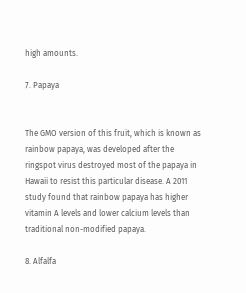high amounts.

7. Papaya


The GMO version of this fruit, which is known as rainbow papaya, was developed after the ringspot virus destroyed most of the papaya in Hawaii to resist this particular disease. A 2011 study found that rainbow papaya has higher vitamin A levels and lower calcium levels than traditional non-modified papaya.

8. Alfalfa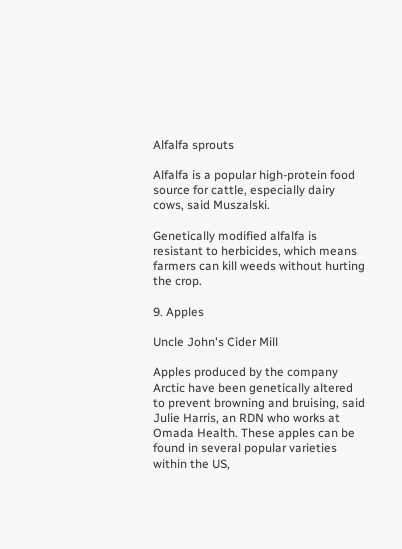Alfalfa sprouts

Alfalfa is a popular high-protein food source for cattle, especially dairy cows, said Muszalski.

Genetically modified alfalfa is resistant to herbicides, which means farmers can kill weeds without hurting the crop.

9. Apples

Uncle John's Cider Mill

Apples produced by the company Arctic have been genetically altered to prevent browning and bruising, said Julie Harris, an RDN who works at Omada Health. These apples can be found in several popular varieties within the US,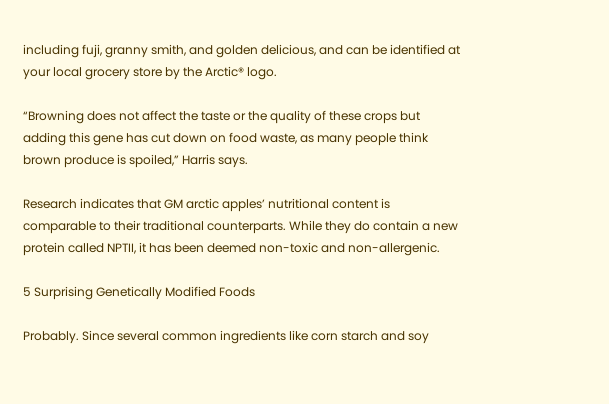including fuji, granny smith, and golden delicious, and can be identified at your local grocery store by the Arctic® logo.

“Browning does not affect the taste or the quality of these crops but adding this gene has cut down on food waste, as many people think brown produce is spoiled,” Harris says.

Research indicates that GM arctic apples’ nutritional content is comparable to their traditional counterparts. While they do contain a new protein called NPTII, it has been deemed non-toxic and non-allergenic.

5 Surprising Genetically Modified Foods

Probably. Since several common ingredients like corn starch and soy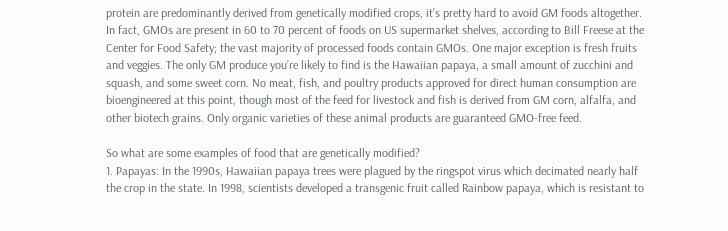protein are predominantly derived from genetically modified crops, it’s pretty hard to avoid GM foods altogether. In fact, GMOs are present in 60 to 70 percent of foods on US supermarket shelves, according to Bill Freese at the Center for Food Safety; the vast majority of processed foods contain GMOs. One major exception is fresh fruits and veggies. The only GM produce you’re likely to find is the Hawaiian papaya, a small amount of zucchini and squash, and some sweet corn. No meat, fish, and poultry products approved for direct human consumption are bioengineered at this point, though most of the feed for livestock and fish is derived from GM corn, alfalfa, and other biotech grains. Only organic varieties of these animal products are guaranteed GMO-free feed.

So what are some examples of food that are genetically modified?
1. Papayas: In the 1990s, Hawaiian papaya trees were plagued by the ringspot virus which decimated nearly half the crop in the state. In 1998, scientists developed a transgenic fruit called Rainbow papaya, which is resistant to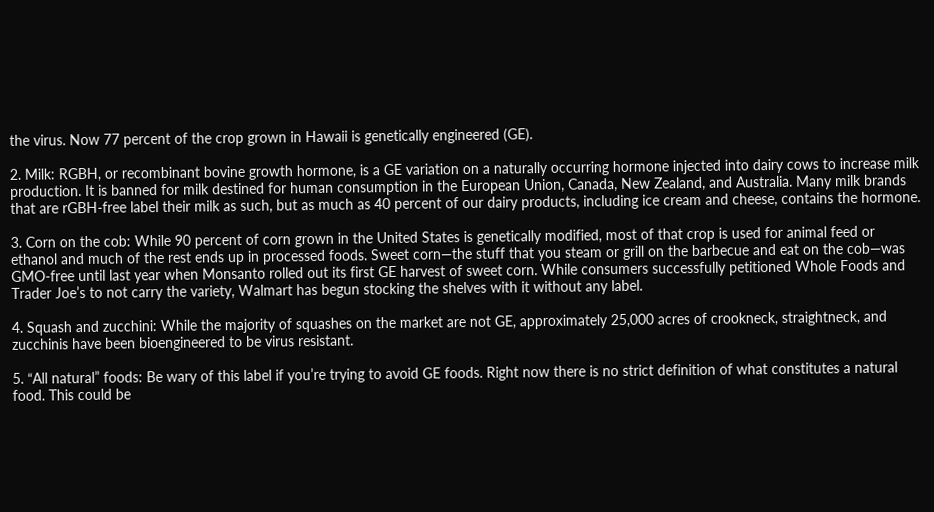the virus. Now 77 percent of the crop grown in Hawaii is genetically engineered (GE).

2. Milk: RGBH, or recombinant bovine growth hormone, is a GE variation on a naturally occurring hormone injected into dairy cows to increase milk production. It is banned for milk destined for human consumption in the European Union, Canada, New Zealand, and Australia. Many milk brands that are rGBH-free label their milk as such, but as much as 40 percent of our dairy products, including ice cream and cheese, contains the hormone.

3. Corn on the cob: While 90 percent of corn grown in the United States is genetically modified, most of that crop is used for animal feed or ethanol and much of the rest ends up in processed foods. Sweet corn—the stuff that you steam or grill on the barbecue and eat on the cob—was GMO-free until last year when Monsanto rolled out its first GE harvest of sweet corn. While consumers successfully petitioned Whole Foods and Trader Joe’s to not carry the variety, Walmart has begun stocking the shelves with it without any label.

4. Squash and zucchini: While the majority of squashes on the market are not GE, approximately 25,000 acres of crookneck, straightneck, and zucchinis have been bioengineered to be virus resistant.

5. “All natural” foods: Be wary of this label if you’re trying to avoid GE foods. Right now there is no strict definition of what constitutes a natural food. This could be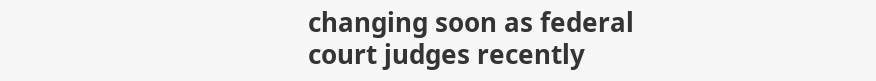changing soon as federal court judges recently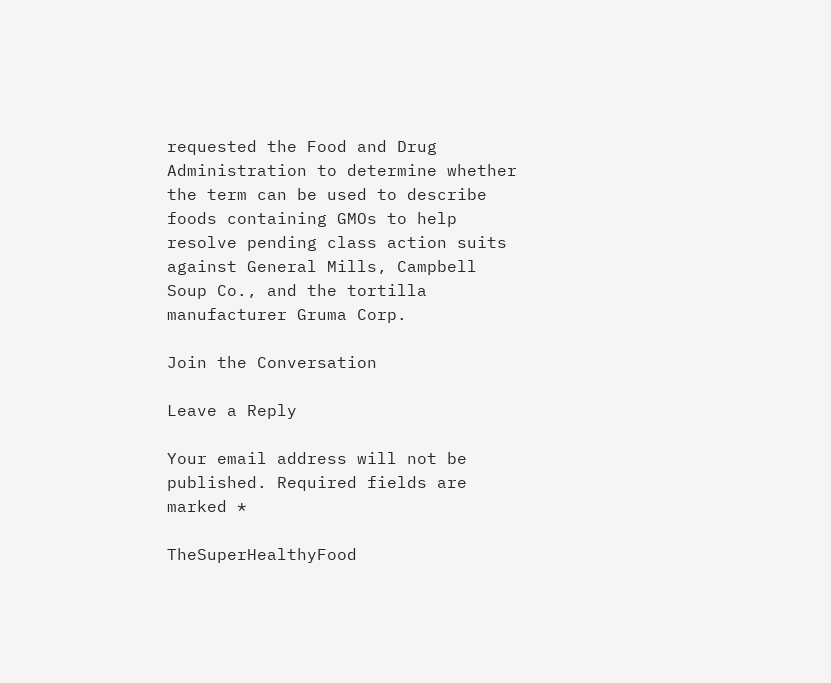requested the Food and Drug Administration to determine whether the term can be used to describe foods containing GMOs to help resolve pending class action suits against General Mills, Campbell Soup Co., and the tortilla manufacturer Gruma Corp.

Join the Conversation

Leave a Reply

Your email address will not be published. Required fields are marked *

TheSuperHealthyFood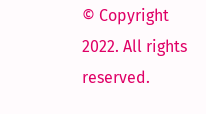© Copyright 2022. All rights reserved.